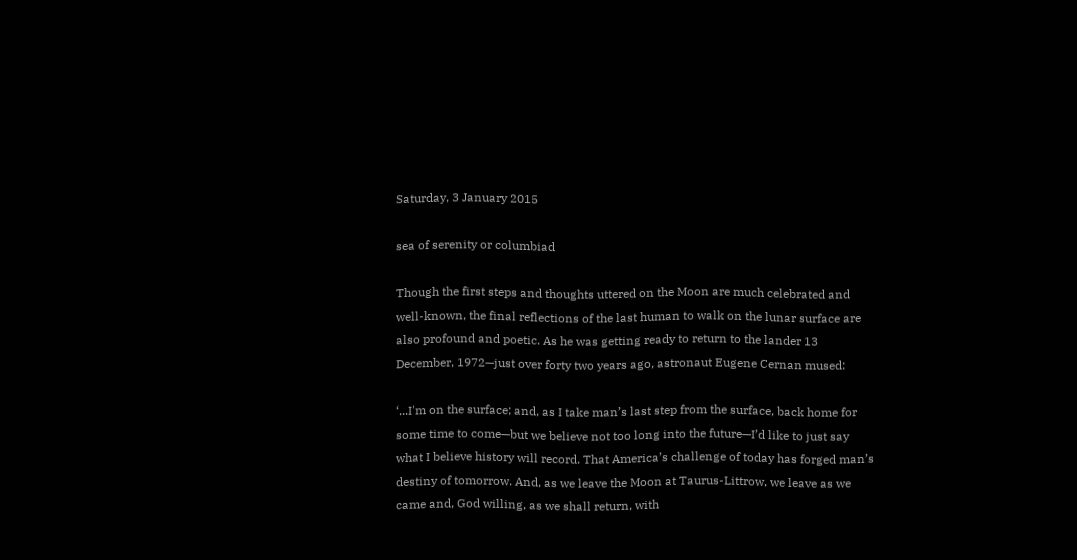Saturday, 3 January 2015

sea of serenity or columbiad

Though the first steps and thoughts uttered on the Moon are much celebrated and well-known, the final reflections of the last human to walk on the lunar surface are also profound and poetic. As he was getting ready to return to the lander 13 December, 1972—just over forty two years ago, astronaut Eugene Cernan mused:

‘...I'm on the surface; and, as I take man’s last step from the surface, back home for some time to come—but we believe not too long into the future—I’d like to just say what I believe history will record. That America’s challenge of today has forged man’s destiny of tomorrow. And, as we leave the Moon at Taurus-Littrow, we leave as we came and, God willing, as we shall return, with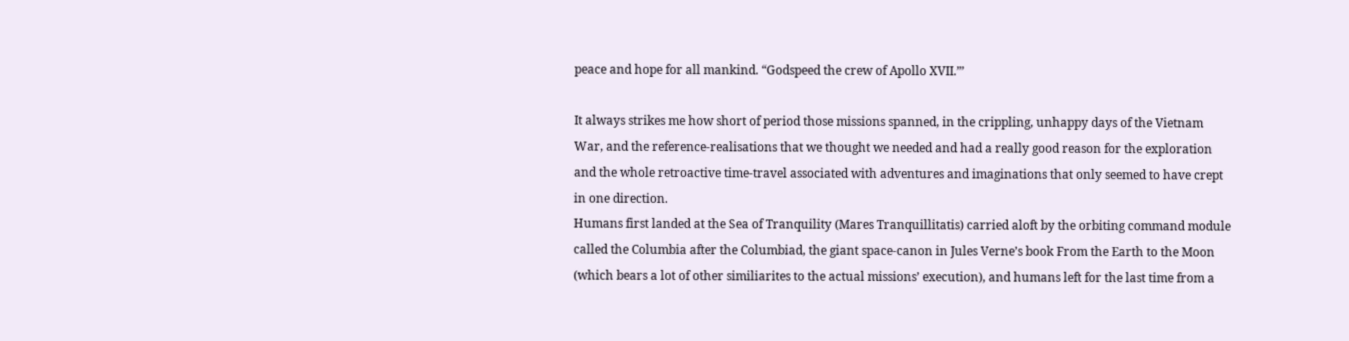peace and hope for all mankind. “Godspeed the crew of Apollo XVII.”’

It always strikes me how short of period those missions spanned, in the crippling, unhappy days of the Vietnam War, and the reference-realisations that we thought we needed and had a really good reason for the exploration and the whole retroactive time-travel associated with adventures and imaginations that only seemed to have crept in one direction.
Humans first landed at the Sea of Tranquility (Mares Tranquillitatis) carried aloft by the orbiting command module called the Columbia after the Columbiad, the giant space-canon in Jules Verne’s book From the Earth to the Moon (which bears a lot of other similiarites to the actual missions’ execution), and humans left for the last time from a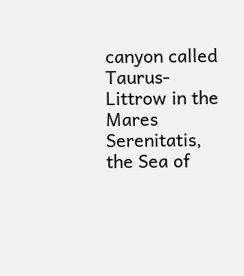canyon called Taurus-Littrow in the Mares Serenitatis, the Sea of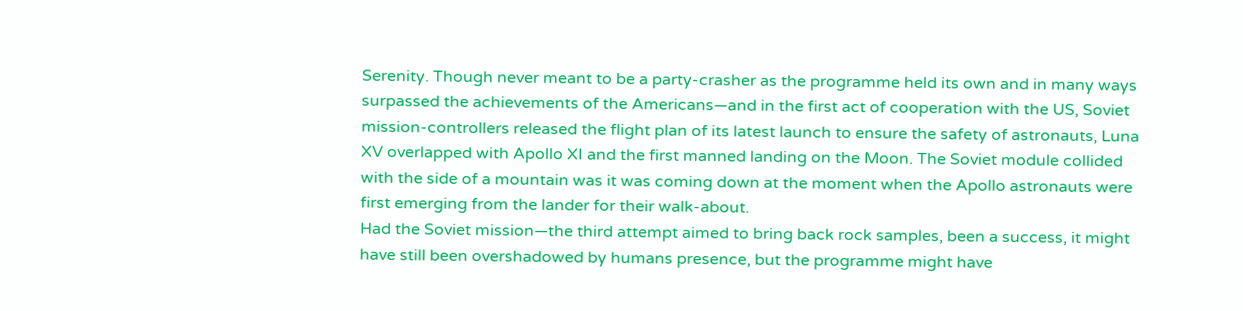Serenity. Though never meant to be a party-crasher as the programme held its own and in many ways surpassed the achievements of the Americans—and in the first act of cooperation with the US, Soviet mission-controllers released the flight plan of its latest launch to ensure the safety of astronauts, Luna XV overlapped with Apollo XI and the first manned landing on the Moon. The Soviet module collided with the side of a mountain was it was coming down at the moment when the Apollo astronauts were first emerging from the lander for their walk-about.
Had the Soviet mission—the third attempt aimed to bring back rock samples, been a success, it might have still been overshadowed by humans presence, but the programme might have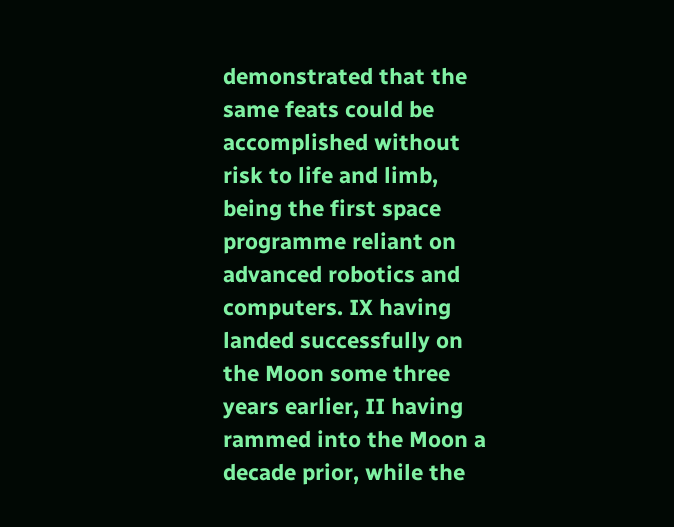demonstrated that the same feats could be accomplished without risk to life and limb, being the first space programme reliant on advanced robotics and computers. IX having landed successfully on the Moon some three years earlier, II having rammed into the Moon a decade prior, while the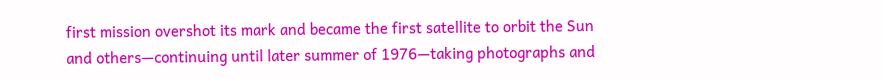first mission overshot its mark and became the first satellite to orbit the Sun and others—continuing until later summer of 1976—taking photographs and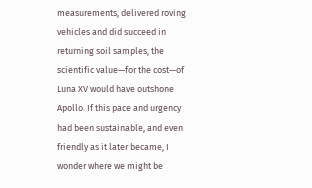measurements, delivered roving vehicles and did succeed in returning soil samples, the scientific value—for the cost—of Luna XV would have outshone Apollo. If this pace and urgency had been sustainable, and even friendly as it later became, I wonder where we might be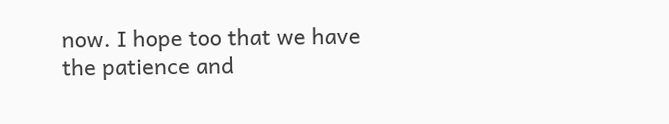now. I hope too that we have the patience and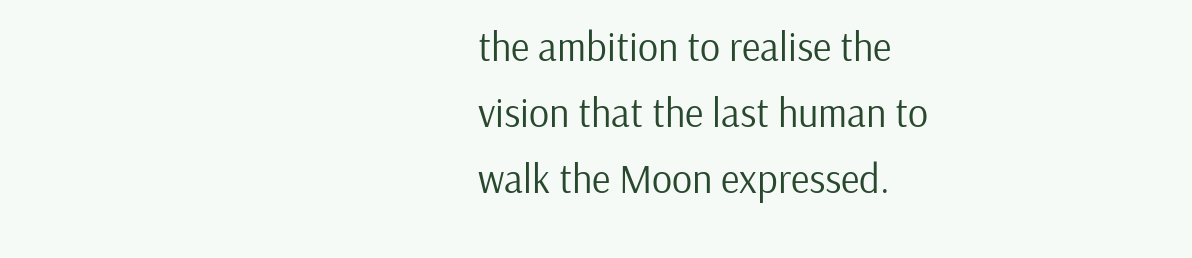the ambition to realise the vision that the last human to walk the Moon expressed.